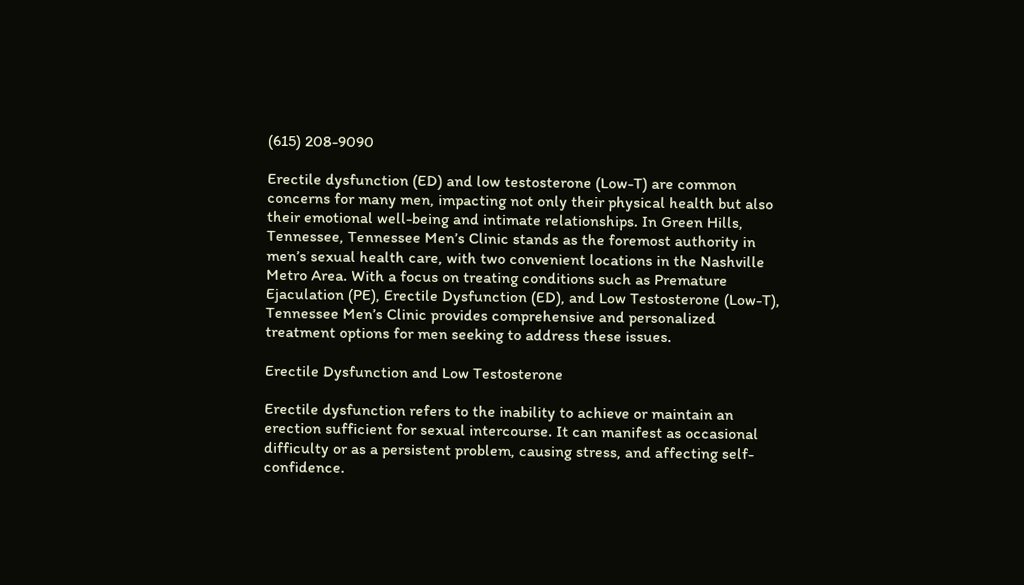(615) 208-9090

Erectile dysfunction (ED) and low testosterone (Low-T) are common concerns for many men, impacting not only their physical health but also their emotional well-being and intimate relationships. In Green Hills, Tennessee, Tennessee Men’s Clinic stands as the foremost authority in men’s sexual health care, with two convenient locations in the Nashville Metro Area. With a focus on treating conditions such as Premature Ejaculation (PE), Erectile Dysfunction (ED), and Low Testosterone (Low-T), Tennessee Men’s Clinic provides comprehensive and personalized treatment options for men seeking to address these issues.

Erectile Dysfunction and Low Testosterone

Erectile dysfunction refers to the inability to achieve or maintain an erection sufficient for sexual intercourse. It can manifest as occasional difficulty or as a persistent problem, causing stress, and affecting self-confidence.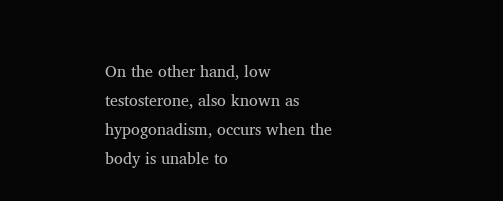On the other hand, low testosterone, also known as hypogonadism, occurs when the body is unable to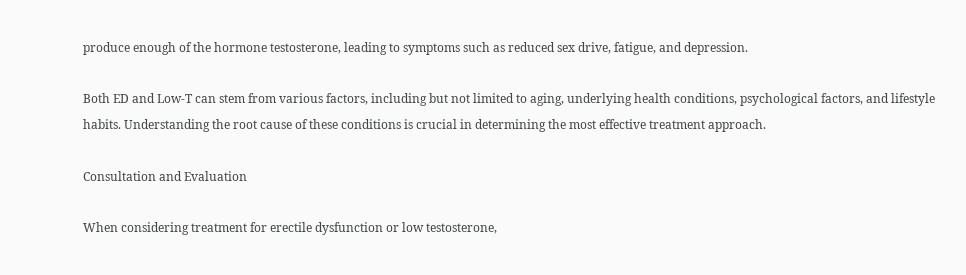produce enough of the hormone testosterone, leading to symptoms such as reduced sex drive, fatigue, and depression.

Both ED and Low-T can stem from various factors, including but not limited to aging, underlying health conditions, psychological factors, and lifestyle habits. Understanding the root cause of these conditions is crucial in determining the most effective treatment approach.

Consultation and Evaluation

When considering treatment for erectile dysfunction or low testosterone,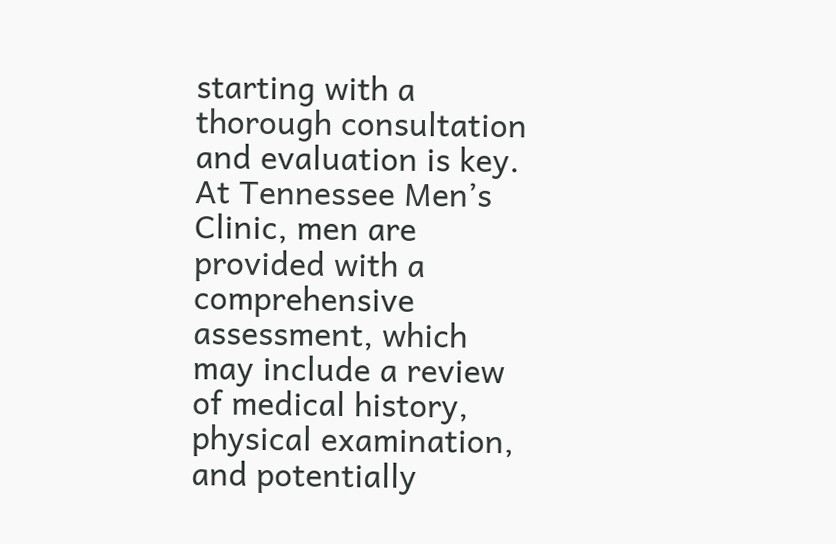starting with a thorough consultation and evaluation is key. At Tennessee Men’s Clinic, men are provided with a comprehensive assessment, which may include a review of medical history, physical examination, and potentially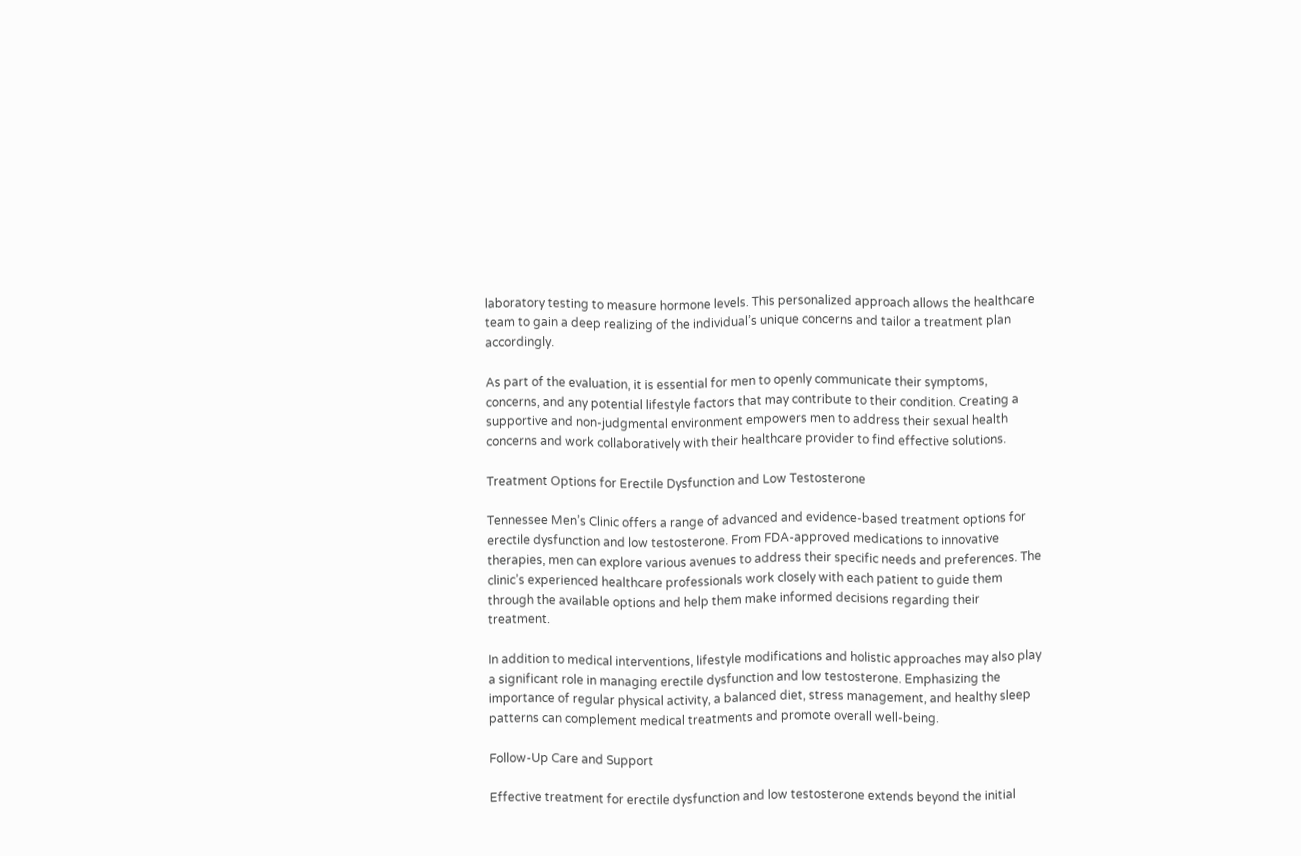laboratory testing to measure hormone levels. This personalized approach allows the healthcare team to gain a deep realizing of the individual’s unique concerns and tailor a treatment plan accordingly.

As part of the evaluation, it is essential for men to openly communicate their symptoms, concerns, and any potential lifestyle factors that may contribute to their condition. Creating a supportive and non-judgmental environment empowers men to address their sexual health concerns and work collaboratively with their healthcare provider to find effective solutions.

Treatment Options for Erectile Dysfunction and Low Testosterone

Tennessee Men’s Clinic offers a range of advanced and evidence-based treatment options for erectile dysfunction and low testosterone. From FDA-approved medications to innovative therapies, men can explore various avenues to address their specific needs and preferences. The clinic’s experienced healthcare professionals work closely with each patient to guide them through the available options and help them make informed decisions regarding their treatment.

In addition to medical interventions, lifestyle modifications and holistic approaches may also play a significant role in managing erectile dysfunction and low testosterone. Emphasizing the importance of regular physical activity, a balanced diet, stress management, and healthy sleep patterns can complement medical treatments and promote overall well-being.

Follow-Up Care and Support

Effective treatment for erectile dysfunction and low testosterone extends beyond the initial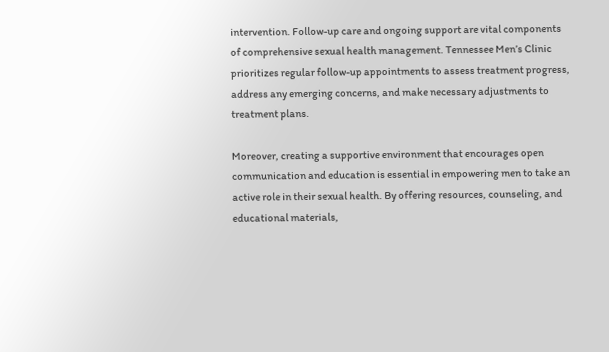intervention. Follow-up care and ongoing support are vital components of comprehensive sexual health management. Tennessee Men’s Clinic prioritizes regular follow-up appointments to assess treatment progress, address any emerging concerns, and make necessary adjustments to treatment plans.

Moreover, creating a supportive environment that encourages open communication and education is essential in empowering men to take an active role in their sexual health. By offering resources, counseling, and educational materials,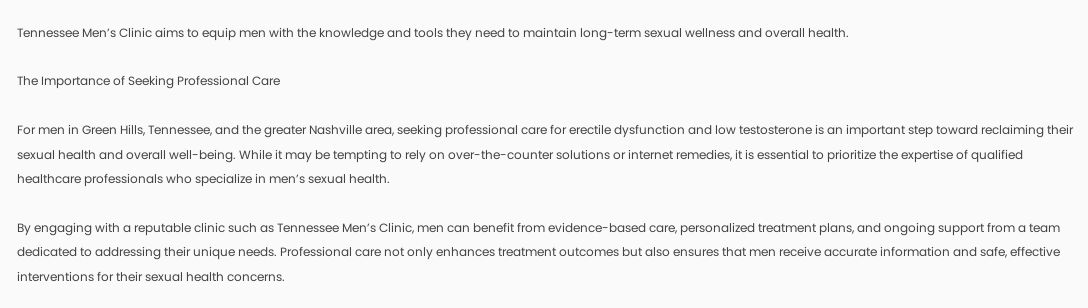Tennessee Men’s Clinic aims to equip men with the knowledge and tools they need to maintain long-term sexual wellness and overall health.

The Importance of Seeking Professional Care

For men in Green Hills, Tennessee, and the greater Nashville area, seeking professional care for erectile dysfunction and low testosterone is an important step toward reclaiming their sexual health and overall well-being. While it may be tempting to rely on over-the-counter solutions or internet remedies, it is essential to prioritize the expertise of qualified healthcare professionals who specialize in men’s sexual health.

By engaging with a reputable clinic such as Tennessee Men’s Clinic, men can benefit from evidence-based care, personalized treatment plans, and ongoing support from a team dedicated to addressing their unique needs. Professional care not only enhances treatment outcomes but also ensures that men receive accurate information and safe, effective interventions for their sexual health concerns.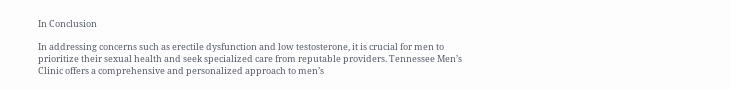In Conclusion

In addressing concerns such as erectile dysfunction and low testosterone, it is crucial for men to prioritize their sexual health and seek specialized care from reputable providers. Tennessee Men’s Clinic offers a comprehensive and personalized approach to men’s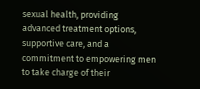sexual health, providing advanced treatment options, supportive care, and a commitment to empowering men to take charge of their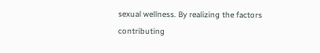sexual wellness. By realizing the factors contributing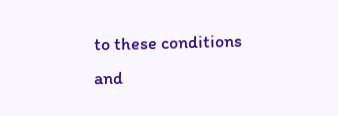to these conditions and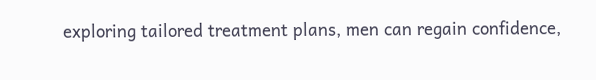exploring tailored treatment plans, men can regain confidence,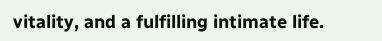vitality, and a fulfilling intimate life.